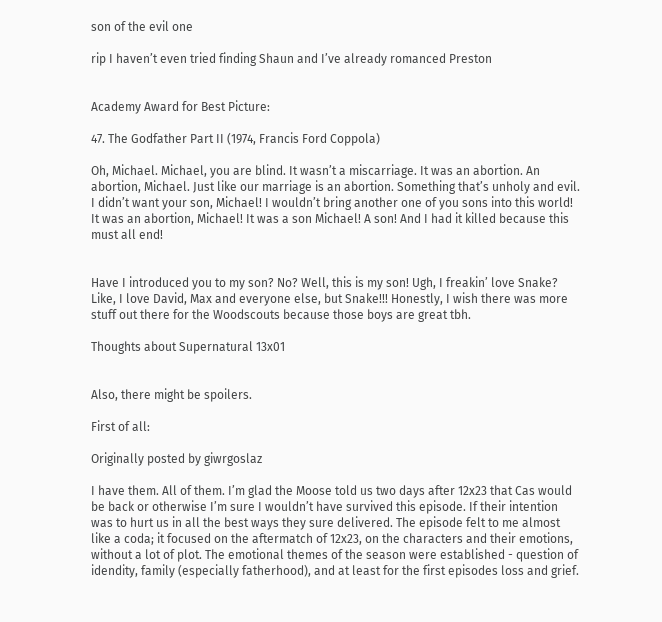son of the evil one

rip I haven’t even tried finding Shaun and I’ve already romanced Preston


Academy Award for Best Picture:

47. The Godfather Part II (1974, Francis Ford Coppola)

Oh, Michael. Michael, you are blind. It wasn’t a miscarriage. It was an abortion. An abortion, Michael. Just like our marriage is an abortion. Something that’s unholy and evil. I didn’t want your son, Michael! I wouldn’t bring another one of you sons into this world! It was an abortion, Michael! It was a son Michael! A son! And I had it killed because this must all end!


Have I introduced you to my son? No? Well, this is my son! Ugh, I freakin’ love Snake? Like, I love David, Max and everyone else, but Snake!!! Honestly, I wish there was more stuff out there for the Woodscouts because those boys are great tbh.

Thoughts about Supernatural 13x01


Also, there might be spoilers.

First of all:

Originally posted by giwrgoslaz

I have them. All of them. I’m glad the Moose told us two days after 12x23 that Cas would be back or otherwise I’m sure I wouldn’t have survived this episode. If their intention was to hurt us in all the best ways they sure delivered. The episode felt to me almost like a coda; it focused on the aftermatch of 12x23, on the characters and their emotions, without a lot of plot. The emotional themes of the season were established - question of idendity, family (especially fatherhood), and at least for the first episodes loss and grief.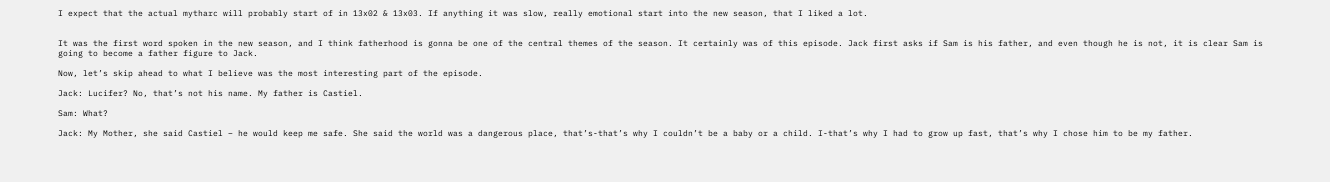I expect that the actual mytharc will probably start of in 13x02 & 13x03. If anything it was slow, really emotional start into the new season, that I liked a lot.


It was the first word spoken in the new season, and I think fatherhood is gonna be one of the central themes of the season. It certainly was of this episode. Jack first asks if Sam is his father, and even though he is not, it is clear Sam is going to become a father figure to Jack.

Now, let’s skip ahead to what I believe was the most interesting part of the episode.

Jack: Lucifer? No, that’s not his name. My father is Castiel.

Sam: What?

Jack: My Mother, she said Castiel – he would keep me safe. She said the world was a dangerous place, that’s-that’s why I couldn’t be a baby or a child. I-that’s why I had to grow up fast, that’s why I chose him to be my father.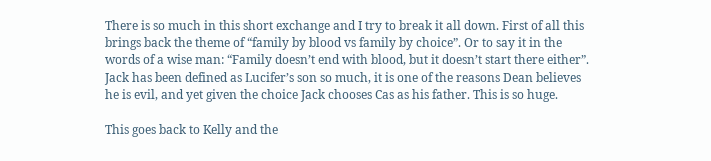There is so much in this short exchange and I try to break it all down. First of all this brings back the theme of “family by blood vs family by choice”. Or to say it in the words of a wise man: “Family doesn’t end with blood, but it doesn’t start there either”. Jack has been defined as Lucifer’s son so much, it is one of the reasons Dean believes he is evil, and yet given the choice Jack chooses Cas as his father. This is so huge.

This goes back to Kelly and the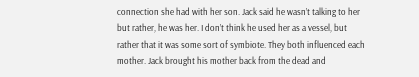connection she had with her son. Jack said he wasn’t talking to her but rather, he was her. I don’t think he used her as a vessel, but rather that it was some sort of symbiote. They both influenced each mother. Jack brought his mother back from the dead and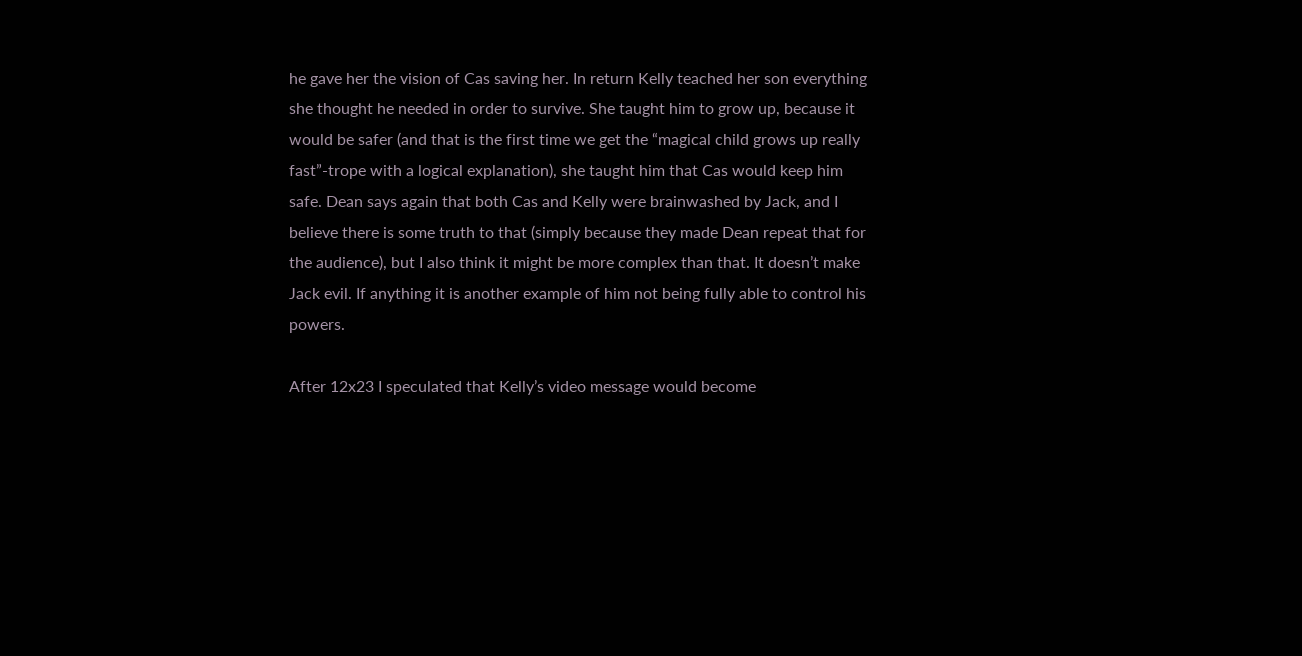he gave her the vision of Cas saving her. In return Kelly teached her son everything she thought he needed in order to survive. She taught him to grow up, because it would be safer (and that is the first time we get the “magical child grows up really fast”-trope with a logical explanation), she taught him that Cas would keep him safe. Dean says again that both Cas and Kelly were brainwashed by Jack, and I believe there is some truth to that (simply because they made Dean repeat that for the audience), but I also think it might be more complex than that. It doesn’t make Jack evil. If anything it is another example of him not being fully able to control his powers.

After 12x23 I speculated that Kelly’s video message would become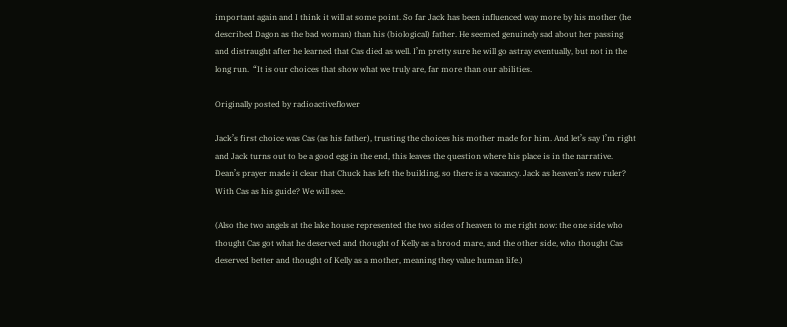important again and I think it will at some point. So far Jack has been influenced way more by his mother (he described Dagon as the bad woman) than his (biological) father. He seemed genuinely sad about her passing and distraught after he learned that Cas died as well. I’m pretty sure he will go astray eventually, but not in the long run.  “It is our choices that show what we truly are, far more than our abilities.

Originally posted by radioactiveflower

Jack’s first choice was Cas (as his father), trusting the choices his mother made for him. And let’s say I’m right and Jack turns out to be a good egg in the end, this leaves the question where his place is in the narrative. Dean’s prayer made it clear that Chuck has left the building, so there is a vacancy. Jack as heaven’s new ruler? With Cas as his guide? We will see.

(Also the two angels at the lake house represented the two sides of heaven to me right now: the one side who thought Cas got what he deserved and thought of Kelly as a brood mare, and the other side, who thought Cas deserved better and thought of Kelly as a mother, meaning they value human life.)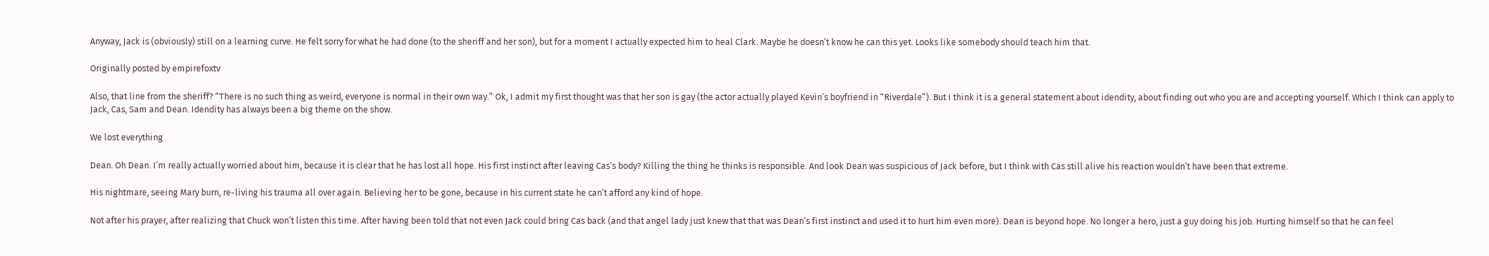Anyway, Jack is (obviously) still on a learning curve. He felt sorry for what he had done (to the sheriff and her son), but for a moment I actually expected him to heal Clark. Maybe he doesn’t know he can this yet. Looks like somebody should teach him that.

Originally posted by empirefoxtv

Also, that line from the sheriff? “There is no such thing as weird, everyone is normal in their own way.” Ok, I admit my first thought was that her son is gay (the actor actually played Kevin’s boyfriend in “Riverdale”). But I think it is a general statement about idendity, about finding out who you are and accepting yourself. Which I think can apply to Jack, Cas, Sam and Dean. Idendity has always been a big theme on the show.

We lost everything

Dean. Oh Dean. I’m really actually worried about him, because it is clear that he has lost all hope. His first instinct after leaving Cas’s body? Killing the thing he thinks is responsible. And look Dean was suspicious of Jack before, but I think with Cas still alive his reaction wouldn’t have been that extreme.

His nightmare, seeing Mary burn, re-living his trauma all over again. Believing her to be gone, because in his current state he can’t afford any kind of hope.

Not after his prayer, after realizing that Chuck won’t listen this time. After having been told that not even Jack could bring Cas back (and that angel lady just knew that that was Dean’s first instinct and used it to hurt him even more). Dean is beyond hope. No longer a hero, just a guy doing his job. Hurting himself so that he can feel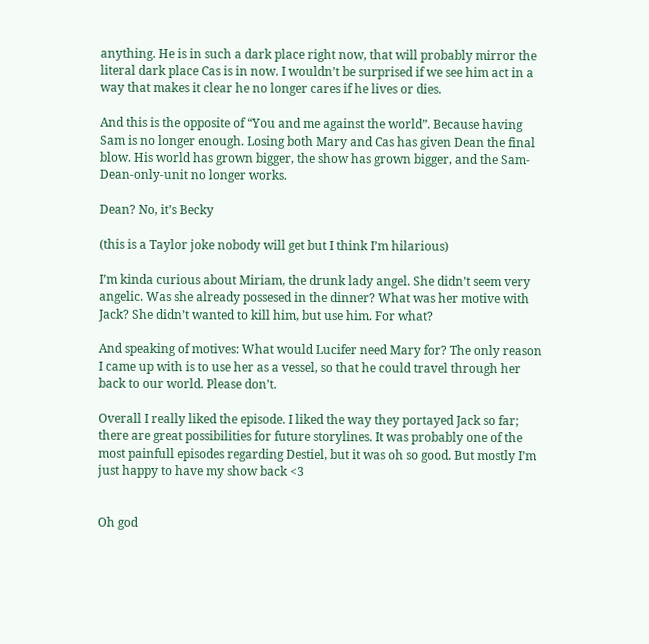anything. He is in such a dark place right now, that will probably mirror the literal dark place Cas is in now. I wouldn’t be surprised if we see him act in a way that makes it clear he no longer cares if he lives or dies.

And this is the opposite of “You and me against the world”. Because having Sam is no longer enough. Losing both Mary and Cas has given Dean the final blow. His world has grown bigger, the show has grown bigger, and the Sam-Dean-only-unit no longer works.

Dean? No, it’s Becky

(this is a Taylor joke nobody will get but I think I’m hilarious)

I’m kinda curious about Miriam, the drunk lady angel. She didn’t seem very angelic. Was she already possesed in the dinner? What was her motive with Jack? She didn’t wanted to kill him, but use him. For what?

And speaking of motives: What would Lucifer need Mary for? The only reason I came up with is to use her as a vessel, so that he could travel through her back to our world. Please don’t.

Overall I really liked the episode. I liked the way they portayed Jack so far; there are great possibilities for future storylines. It was probably one of the most painfull episodes regarding Destiel, but it was oh so good. But mostly I’m just happy to have my show back <3


Oh god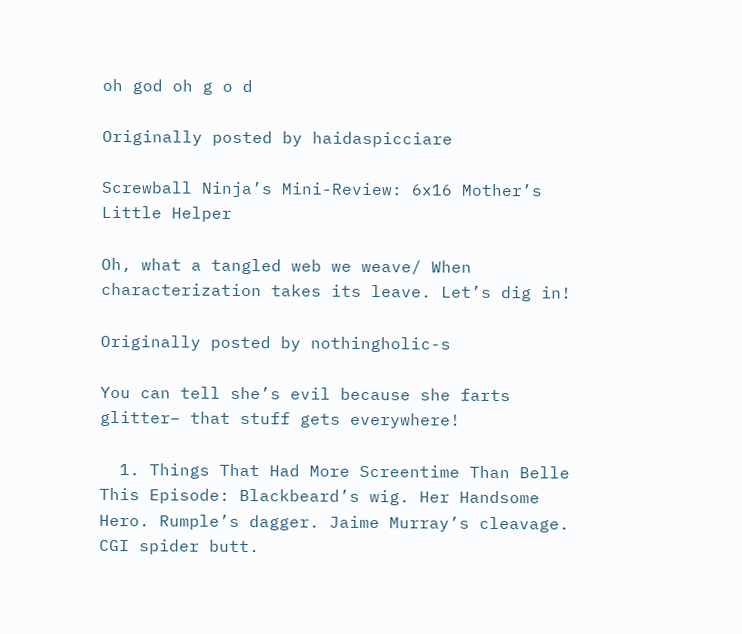oh god oh g o d

Originally posted by haidaspicciare

Screwball Ninja’s Mini-Review: 6x16 Mother’s Little Helper

Oh, what a tangled web we weave/ When characterization takes its leave. Let’s dig in!

Originally posted by nothingholic-s

You can tell she’s evil because she farts glitter– that stuff gets everywhere!

  1. Things That Had More Screentime Than Belle This Episode: Blackbeard’s wig. Her Handsome Hero. Rumple’s dagger. Jaime Murray’s cleavage. CGI spider butt.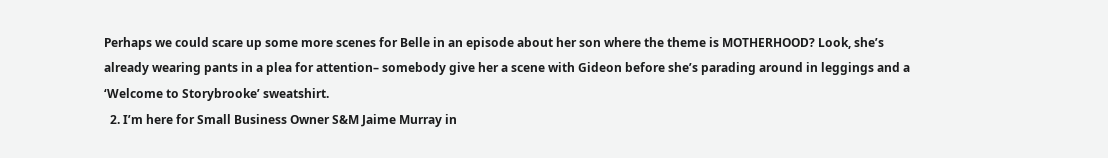Perhaps we could scare up some more scenes for Belle in an episode about her son where the theme is MOTHERHOOD? Look, she’s already wearing pants in a plea for attention– somebody give her a scene with Gideon before she’s parading around in leggings and a ‘Welcome to Storybrooke’ sweatshirt.
  2. I’m here for Small Business Owner S&M Jaime Murray in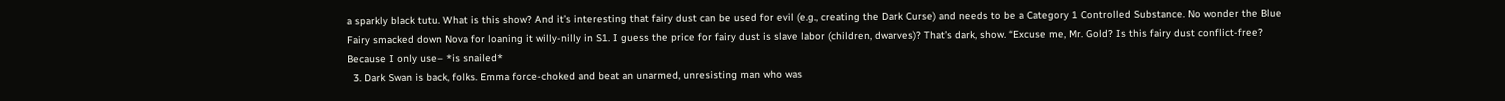a sparkly black tutu. What is this show? And it’s interesting that fairy dust can be used for evil (e.g., creating the Dark Curse) and needs to be a Category 1 Controlled Substance. No wonder the Blue Fairy smacked down Nova for loaning it willy-nilly in S1. I guess the price for fairy dust is slave labor (children, dwarves)? That’s dark, show. “Excuse me, Mr. Gold? Is this fairy dust conflict-free? Because I only use– *is snailed*
  3. Dark Swan is back, folks. Emma force-choked and beat an unarmed, unresisting man who was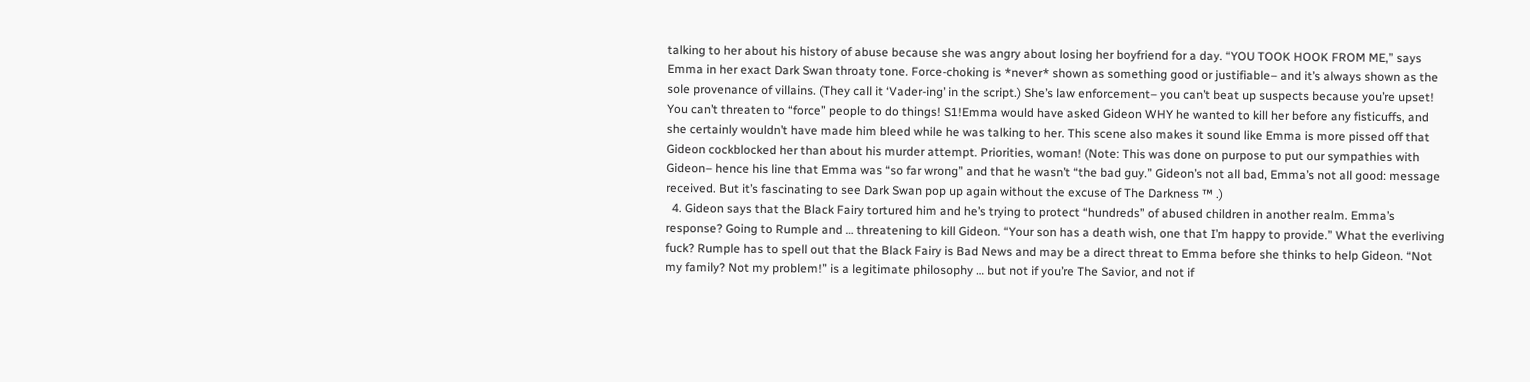talking to her about his history of abuse because she was angry about losing her boyfriend for a day. “YOU TOOK HOOK FROM ME,” says Emma in her exact Dark Swan throaty tone. Force-choking is *never* shown as something good or justifiable– and it’s always shown as the sole provenance of villains. (They call it ‘Vader-ing’ in the script.) She’s law enforcement– you can’t beat up suspects because you’re upset! You can’t threaten to “force” people to do things! S1!Emma would have asked Gideon WHY he wanted to kill her before any fisticuffs, and she certainly wouldn’t have made him bleed while he was talking to her. This scene also makes it sound like Emma is more pissed off that Gideon cockblocked her than about his murder attempt. Priorities, woman! (Note: This was done on purpose to put our sympathies with Gideon– hence his line that Emma was “so far wrong” and that he wasn’t “the bad guy.” Gideon’s not all bad, Emma’s not all good: message received. But it’s fascinating to see Dark Swan pop up again without the excuse of The Darkness ™ .)
  4. Gideon says that the Black Fairy tortured him and he’s trying to protect “hundreds” of abused children in another realm. Emma’s response? Going to Rumple and … threatening to kill Gideon. “Your son has a death wish, one that I’m happy to provide.” What the everliving fuck? Rumple has to spell out that the Black Fairy is Bad News and may be a direct threat to Emma before she thinks to help Gideon. “Not my family? Not my problem!” is a legitimate philosophy … but not if you’re The Savior, and not if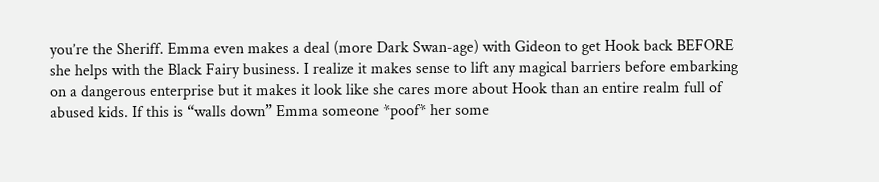you’re the Sheriff. Emma even makes a deal (more Dark Swan-age) with Gideon to get Hook back BEFORE she helps with the Black Fairy business. I realize it makes sense to lift any magical barriers before embarking on a dangerous enterprise but it makes it look like she cares more about Hook than an entire realm full of abused kids. If this is “walls down” Emma someone *poof* her some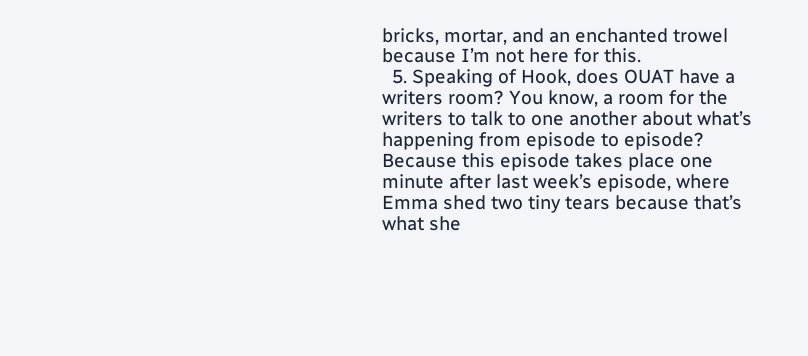bricks, mortar, and an enchanted trowel because I’m not here for this.
  5. Speaking of Hook, does OUAT have a writers room? You know, a room for the writers to talk to one another about what’s happening from episode to episode? Because this episode takes place one minute after last week’s episode, where Emma shed two tiny tears because that’s what she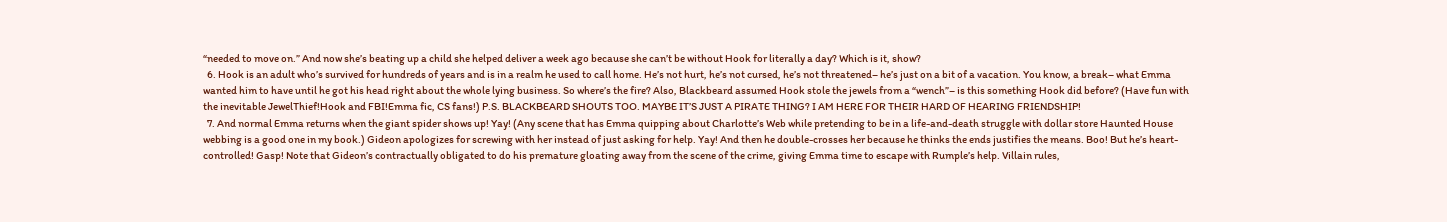“needed to move on.” And now she’s beating up a child she helped deliver a week ago because she can’t be without Hook for literally a day? Which is it, show?
  6. Hook is an adult who’s survived for hundreds of years and is in a realm he used to call home. He’s not hurt, he’s not cursed, he’s not threatened– he’s just on a bit of a vacation. You know, a break– what Emma wanted him to have until he got his head right about the whole lying business. So where’s the fire? Also, Blackbeard assumed Hook stole the jewels from a “wench”– is this something Hook did before? (Have fun with the inevitable JewelThief!Hook and FBI!Emma fic, CS fans!) P.S. BLACKBEARD SHOUTS TOO. MAYBE IT’S JUST A PIRATE THING? I AM HERE FOR THEIR HARD OF HEARING FRIENDSHIP!
  7. And normal Emma returns when the giant spider shows up! Yay! (Any scene that has Emma quipping about Charlotte’s Web while pretending to be in a life-and-death struggle with dollar store Haunted House webbing is a good one in my book.) Gideon apologizes for screwing with her instead of just asking for help. Yay! And then he double-crosses her because he thinks the ends justifies the means. Boo! But he’s heart-controlled! Gasp! Note that Gideon’s contractually obligated to do his premature gloating away from the scene of the crime, giving Emma time to escape with Rumple’s help. Villain rules,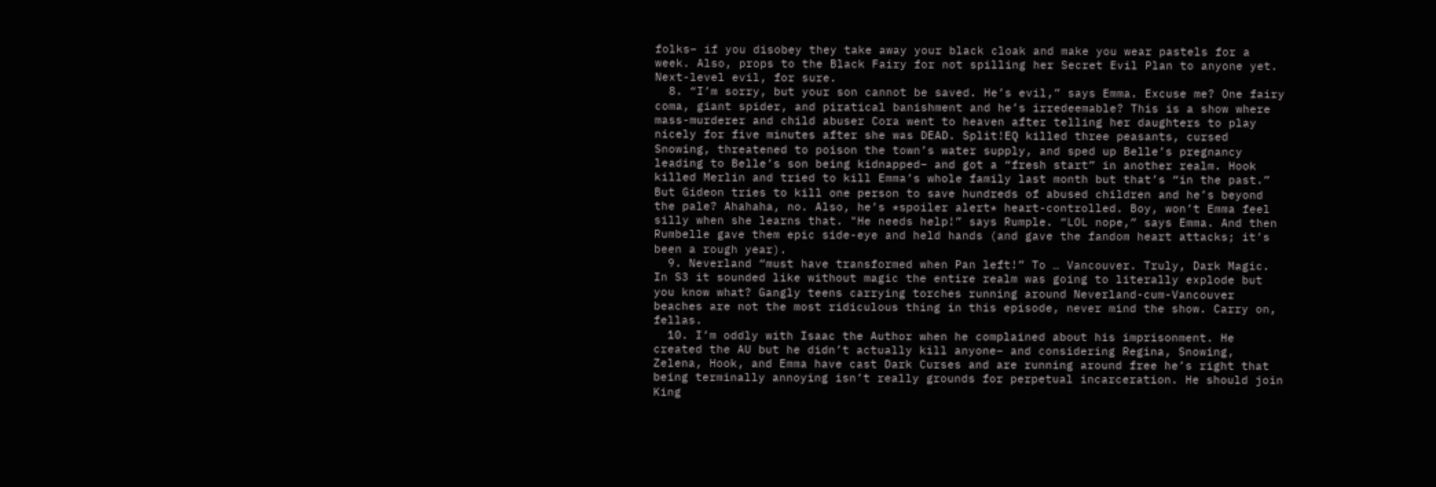folks– if you disobey they take away your black cloak and make you wear pastels for a week. Also, props to the Black Fairy for not spilling her Secret Evil Plan to anyone yet. Next-level evil, for sure.
  8. “I’m sorry, but your son cannot be saved. He’s evil,” says Emma. Excuse me? One fairy coma, giant spider, and piratical banishment and he’s irredeemable? This is a show where mass-murderer and child abuser Cora went to heaven after telling her daughters to play nicely for five minutes after she was DEAD. Split!EQ killed three peasants, cursed Snowing, threatened to poison the town’s water supply, and sped up Belle’s pregnancy leading to Belle’s son being kidnapped– and got a “fresh start” in another realm. Hook killed Merlin and tried to kill Emma’s whole family last month but that’s “in the past.” But Gideon tries to kill one person to save hundreds of abused children and he’s beyond the pale? Ahahaha, no. Also, he’s *spoiler alert* heart-controlled. Boy, won’t Emma feel silly when she learns that. "He needs help!” says Rumple. “LOL nope,” says Emma. And then Rumbelle gave them epic side-eye and held hands (and gave the fandom heart attacks; it’s been a rough year).
  9. Neverland “must have transformed when Pan left!” To … Vancouver. Truly, Dark Magic. In S3 it sounded like without magic the entire realm was going to literally explode but you know what? Gangly teens carrying torches running around Neverland-cum-Vancouver beaches are not the most ridiculous thing in this episode, never mind the show. Carry on, fellas.
  10. I’m oddly with Isaac the Author when he complained about his imprisonment. He created the AU but he didn’t actually kill anyone– and considering Regina, Snowing, Zelena, Hook, and Emma have cast Dark Curses and are running around free he’s right that being terminally annoying isn’t really grounds for perpetual incarceration. He should join King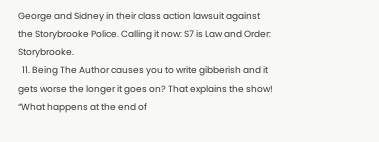George and Sidney in their class action lawsuit against the Storybrooke Police. Calling it now: S7 is Law and Order: Storybrooke.
  11. Being The Author causes you to write gibberish and it gets worse the longer it goes on? That explains the show! “What happens at the end of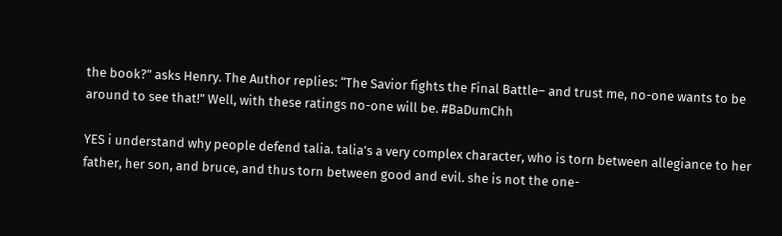the book?” asks Henry. The Author replies: “The Savior fights the Final Battle– and trust me, no-one wants to be around to see that!” Well, with these ratings no-one will be. #BaDumChh

YES i understand why people defend talia. talia’s a very complex character, who is torn between allegiance to her father, her son, and bruce, and thus torn between good and evil. she is not the one-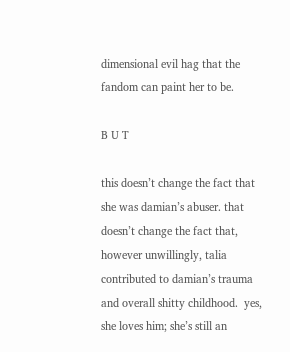dimensional evil hag that the fandom can paint her to be.

B U T

this doesn’t change the fact that she was damian’s abuser. that doesn’t change the fact that, however unwillingly, talia contributed to damian’s trauma and overall shitty childhood.  yes, she loves him; she’s still an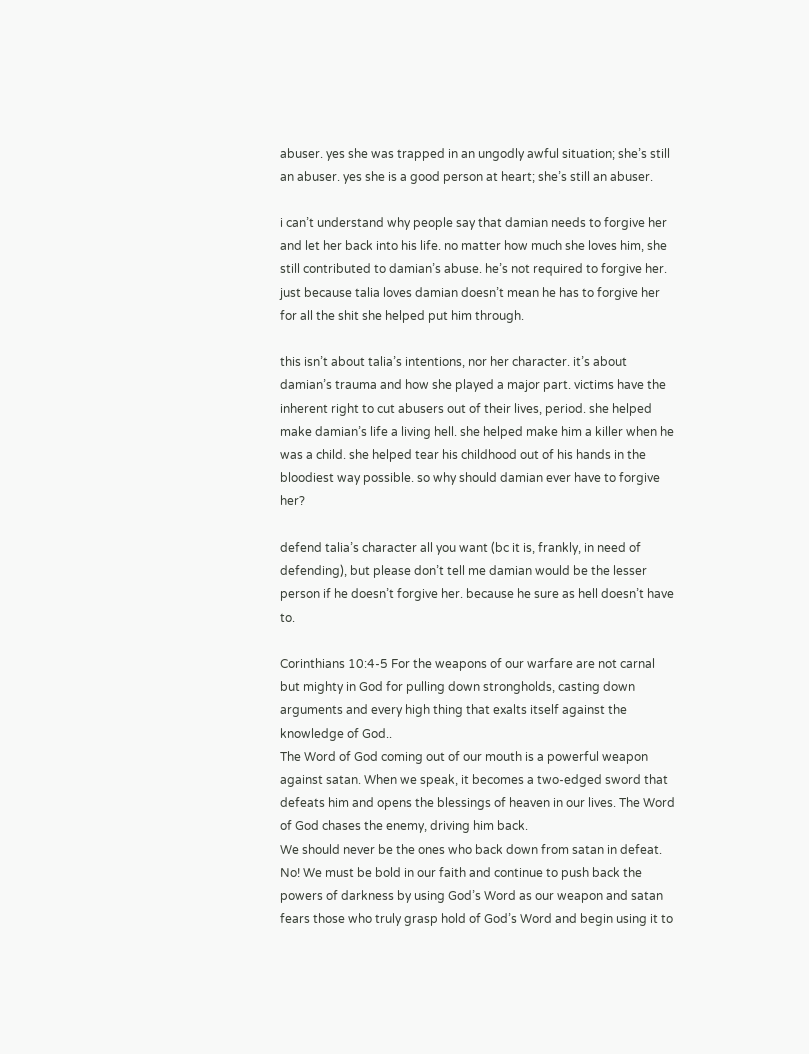abuser. yes she was trapped in an ungodly awful situation; she’s still an abuser. yes she is a good person at heart; she’s still an abuser.

i can’t understand why people say that damian needs to forgive her and let her back into his life. no matter how much she loves him, she still contributed to damian’s abuse. he’s not required to forgive her. just because talia loves damian doesn’t mean he has to forgive her for all the shit she helped put him through.

this isn’t about talia’s intentions, nor her character. it’s about damian’s trauma and how she played a major part. victims have the inherent right to cut abusers out of their lives, period. she helped make damian’s life a living hell. she helped make him a killer when he was a child. she helped tear his childhood out of his hands in the bloodiest way possible. so why should damian ever have to forgive her?

defend talia’s character all you want (bc it is, frankly, in need of defending), but please don’t tell me damian would be the lesser person if he doesn’t forgive her. because he sure as hell doesn’t have to.

Corinthians 10:4-5 For the weapons of our warfare are not carnal but mighty in God for pulling down strongholds, casting down arguments and every high thing that exalts itself against the knowledge of God..
The Word of God coming out of our mouth is a powerful weapon against satan. When we speak, it becomes a two-edged sword that defeats him and opens the blessings of heaven in our lives. The Word of God chases the enemy, driving him back.
We should never be the ones who back down from satan in defeat. No! We must be bold in our faith and continue to push back the powers of darkness by using God’s Word as our weapon and satan fears those who truly grasp hold of God’s Word and begin using it to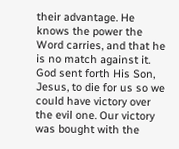their advantage. He knows the power the Word carries, and that he is no match against it.
God sent forth His Son, Jesus, to die for us so we could have victory over the evil one. Our victory was bought with the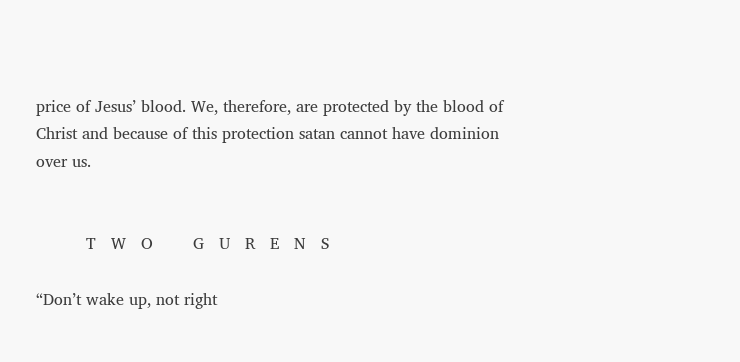price of Jesus’ blood. We, therefore, are protected by the blood of Christ and because of this protection satan cannot have dominion over us.


          T   W   O        G   U   R   E   N   S

“Don’t wake up, not right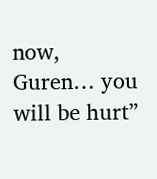now, Guren… you will be hurt”